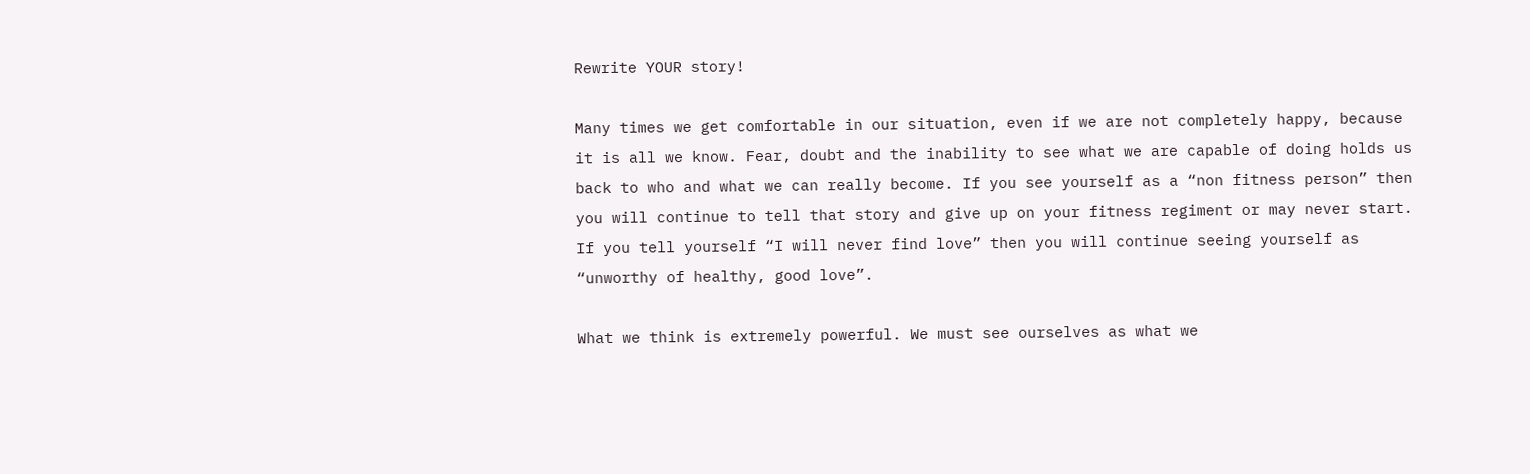Rewrite YOUR story!

Many times we get comfortable in our situation, even if we are not completely happy, because it is all we know. Fear, doubt and the inability to see what we are capable of doing holds us back to who and what we can really become. If you see yourself as a “non fitness person” then you will continue to tell that story and give up on your fitness regiment or may never start. If you tell yourself “I will never find love” then you will continue seeing yourself as “unworthy of healthy, good love”.

What we think is extremely powerful. We must see ourselves as what we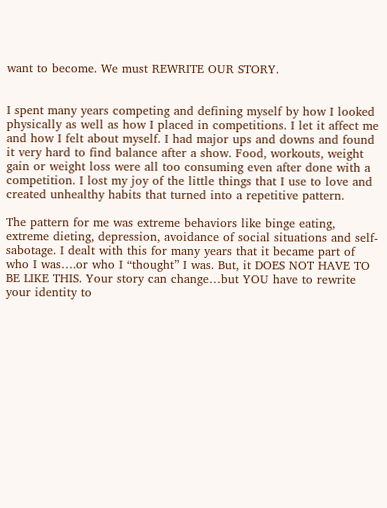want to become. We must REWRITE OUR STORY.


I spent many years competing and defining myself by how I looked physically as well as how I placed in competitions. I let it affect me and how I felt about myself. I had major ups and downs and found it very hard to find balance after a show. Food, workouts, weight gain or weight loss were all too consuming even after done with a competition. I lost my joy of the little things that I use to love and created unhealthy habits that turned into a repetitive pattern.

The pattern for me was extreme behaviors like binge eating, extreme dieting, depression, avoidance of social situations and self-sabotage. I dealt with this for many years that it became part of who I was….or who I “thought” I was. But, it DOES NOT HAVE TO BE LIKE THIS. Your story can change…but YOU have to rewrite your identity to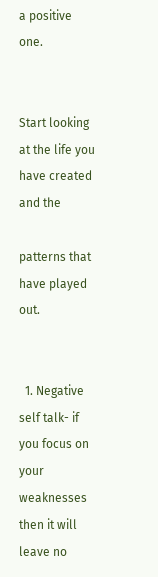a positive one.


Start looking at the life you have created and the

patterns that have played out.


  1. Negative self talk- if you focus on your weaknesses then it will leave no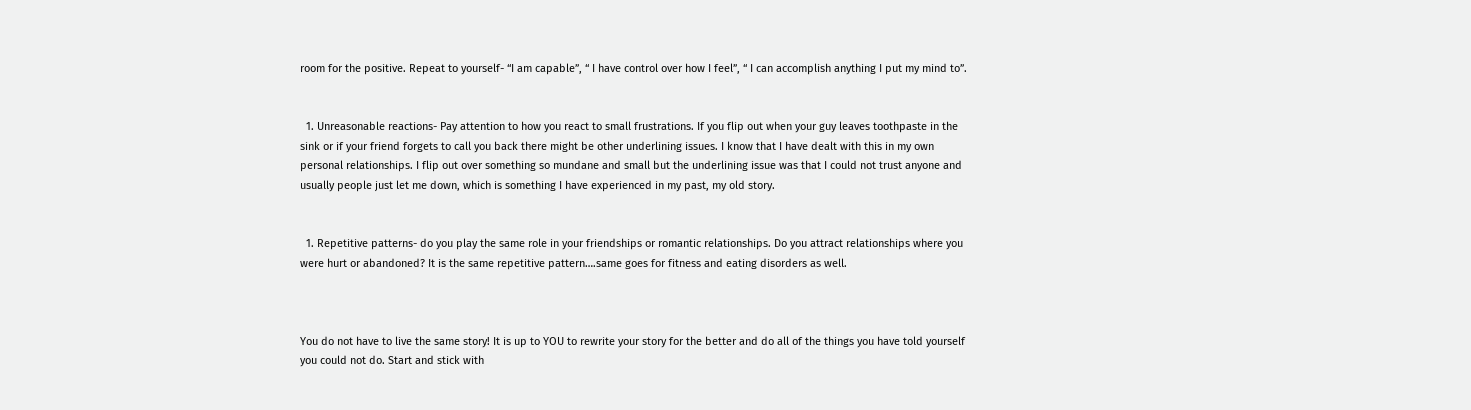room for the positive. Repeat to yourself- “I am capable”, “ I have control over how I feel”, “ I can accomplish anything I put my mind to”.


  1. Unreasonable reactions- Pay attention to how you react to small frustrations. If you flip out when your guy leaves toothpaste in the sink or if your friend forgets to call you back there might be other underlining issues. I know that I have dealt with this in my own personal relationships. I flip out over something so mundane and small but the underlining issue was that I could not trust anyone and usually people just let me down, which is something I have experienced in my past, my old story.


  1. Repetitive patterns- do you play the same role in your friendships or romantic relationships. Do you attract relationships where you were hurt or abandoned? It is the same repetitive pattern….same goes for fitness and eating disorders as well.



You do not have to live the same story! It is up to YOU to rewrite your story for the better and do all of the things you have told yourself you could not do. Start and stick with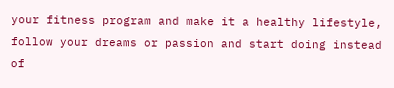your fitness program and make it a healthy lifestyle, follow your dreams or passion and start doing instead of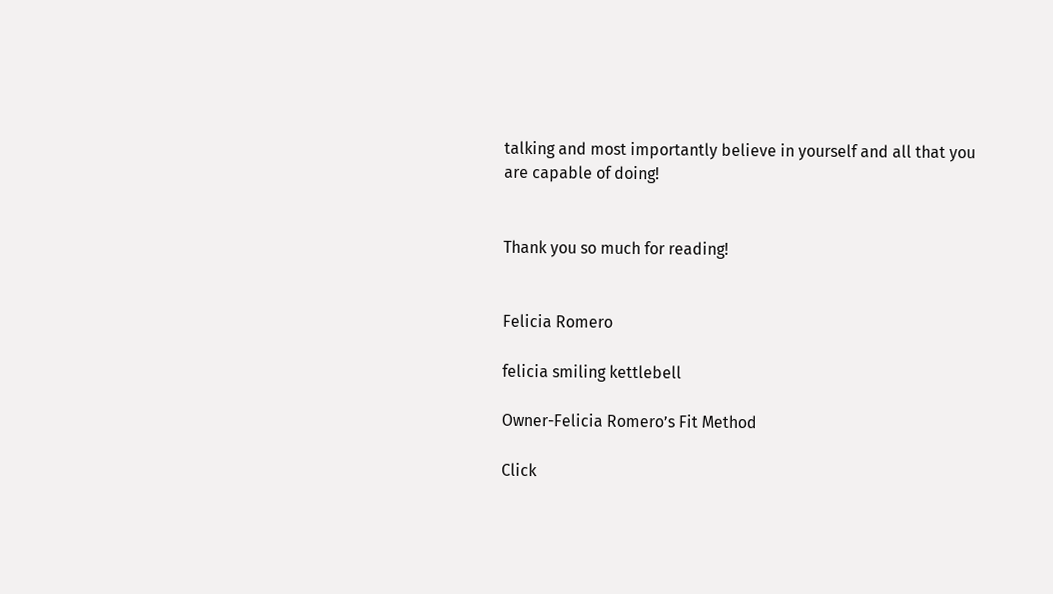talking and most importantly believe in yourself and all that you are capable of doing!


Thank you so much for reading!


Felicia Romero

felicia smiling kettlebell

Owner-Felicia Romero’s Fit Method

Click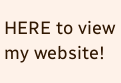HERE to view my website!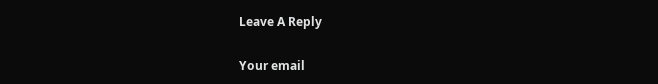Leave A Reply

Your email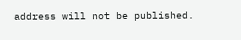address will not be published.